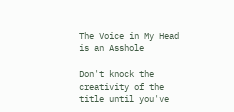The Voice in My Head is an Asshole

Don't knock the creativity of the title until you've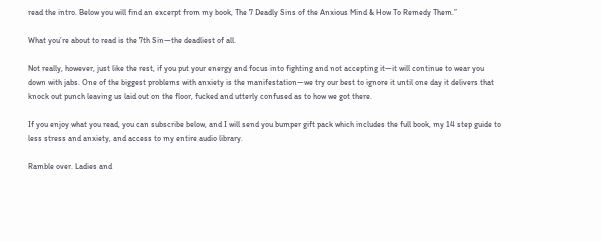read the intro. Below you will find an excerpt from my book, The 7 Deadly Sins of the Anxious Mind & How To Remedy Them.”

What you’re about to read is the 7th Sin—the deadliest of all.

Not really, however, just like the rest, if you put your energy and focus into fighting and not accepting it—it will continue to wear you down with jabs. One of the biggest problems with anxiety is the manifestation—we try our best to ignore it until one day it delivers that knock out punch leaving us laid out on the floor, fucked and utterly confused as to how we got there.

If you enjoy what you read, you can subscribe below, and I will send you bumper gift pack which includes the full book, my 14 step guide to less stress and anxiety, and access to my entire audio library.

Ramble over. Ladies and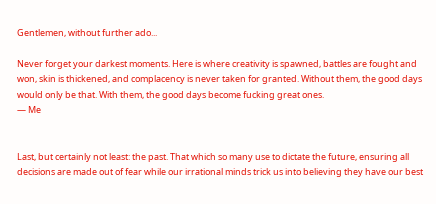Gentlemen, without further ado...

Never forget your darkest moments. Here is where creativity is spawned, battles are fought and won, skin is thickened, and complacency is never taken for granted. Without them, the good days would only be that. With them, the good days become fucking great ones.
— Me


Last, but certainly not least: the past. That which so many use to dictate the future, ensuring all decisions are made out of fear while our irrational minds trick us into believing they have our best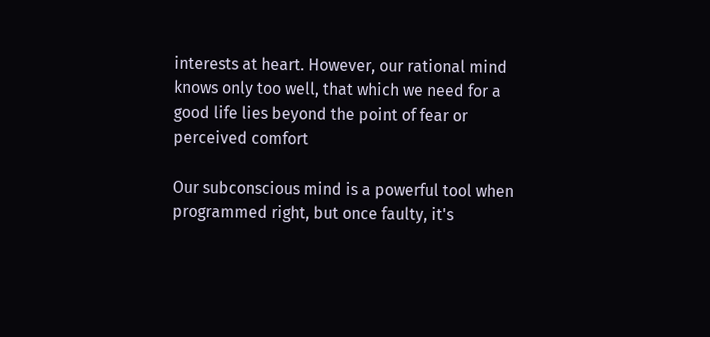interests at heart. However, our rational mind knows only too well, that which we need for a good life lies beyond the point of fear or perceived comfort

Our subconscious mind is a powerful tool when programmed right, but once faulty, it's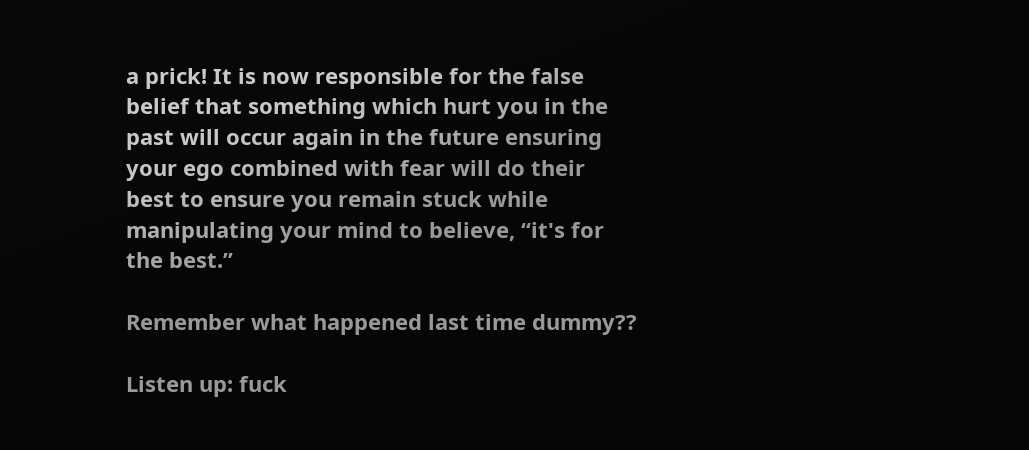a prick! It is now responsible for the false belief that something which hurt you in the past will occur again in the future ensuring your ego combined with fear will do their best to ensure you remain stuck while manipulating your mind to believe, “it's for the best.”

Remember what happened last time dummy??

Listen up: fuck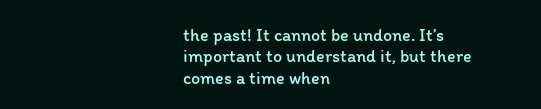the past! It cannot be undone. It’s important to understand it, but there comes a time when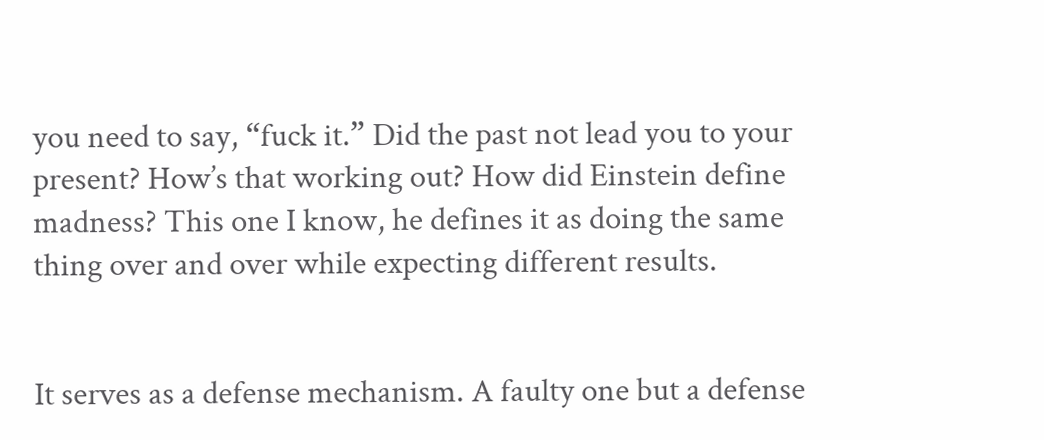you need to say, “fuck it.” Did the past not lead you to your present? How’s that working out? How did Einstein define madness? This one I know, he defines it as doing the same thing over and over while expecting different results.


It serves as a defense mechanism. A faulty one but a defense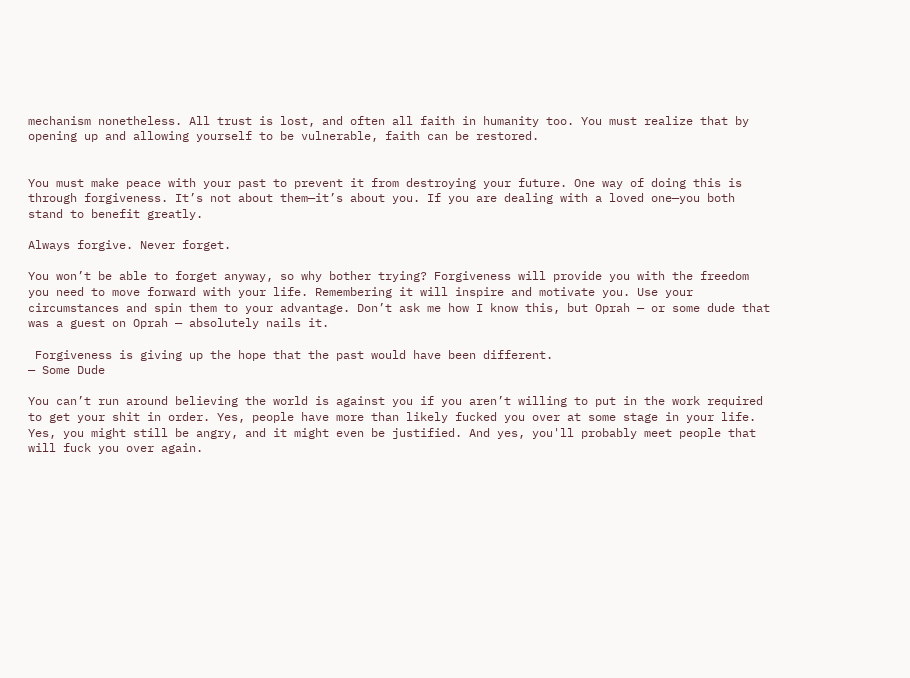mechanism nonetheless. All trust is lost, and often all faith in humanity too. You must realize that by opening up and allowing yourself to be vulnerable, faith can be restored.


You must make peace with your past to prevent it from destroying your future. One way of doing this is through forgiveness. It’s not about them—it’s about you. If you are dealing with a loved one—you both stand to benefit greatly.

Always forgive. Never forget.

You won’t be able to forget anyway, so why bother trying? Forgiveness will provide you with the freedom you need to move forward with your life. Remembering it will inspire and motivate you. Use your circumstances and spin them to your advantage. Don’t ask me how I know this, but Oprah — or some dude that was a guest on Oprah — absolutely nails it.

 Forgiveness is giving up the hope that the past would have been different.
— Some Dude

You can’t run around believing the world is against you if you aren’t willing to put in the work required to get your shit in order. Yes, people have more than likely fucked you over at some stage in your life. Yes, you might still be angry, and it might even be justified. And yes, you'll probably meet people that will fuck you over again.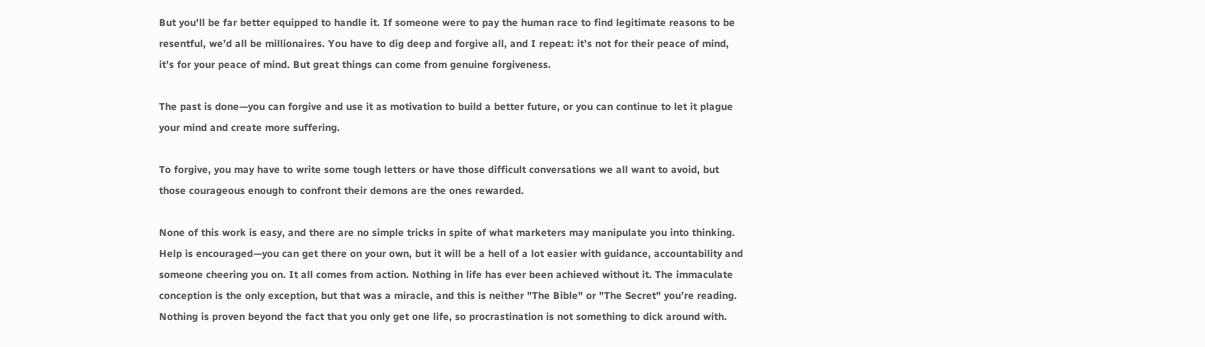But you'll be far better equipped to handle it. If someone were to pay the human race to find legitimate reasons to be resentful, we’d all be millionaires. You have to dig deep and forgive all, and I repeat: it’s not for their peace of mind, it’s for your peace of mind. But great things can come from genuine forgiveness.

The past is done—you can forgive and use it as motivation to build a better future, or you can continue to let it plague your mind and create more suffering.

To forgive, you may have to write some tough letters or have those difficult conversations we all want to avoid, but those courageous enough to confront their demons are the ones rewarded.

None of this work is easy, and there are no simple tricks in spite of what marketers may manipulate you into thinking. Help is encouraged—you can get there on your own, but it will be a hell of a lot easier with guidance, accountability and someone cheering you on. It all comes from action. Nothing in life has ever been achieved without it. The immaculate conception is the only exception, but that was a miracle, and this is neither "The Bible" or "The Secret" you’re reading. Nothing is proven beyond the fact that you only get one life, so procrastination is not something to dick around with.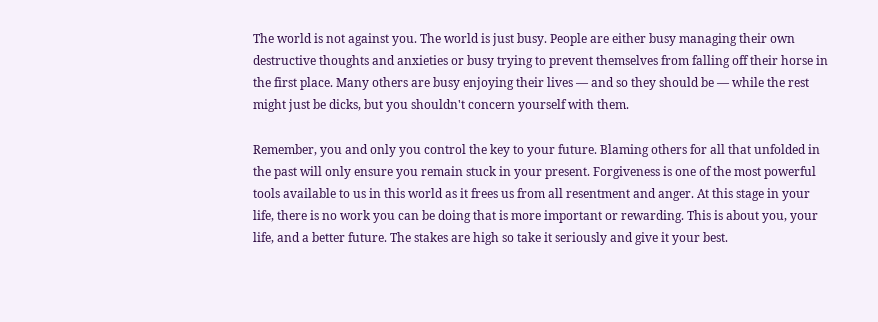The world is not against you. The world is just busy. People are either busy managing their own destructive thoughts and anxieties or busy trying to prevent themselves from falling off their horse in the first place. Many others are busy enjoying their lives — and so they should be — while the rest might just be dicks, but you shouldn't concern yourself with them.

Remember, you and only you control the key to your future. Blaming others for all that unfolded in the past will only ensure you remain stuck in your present. Forgiveness is one of the most powerful tools available to us in this world as it frees us from all resentment and anger. At this stage in your life, there is no work you can be doing that is more important or rewarding. This is about you, your life, and a better future. The stakes are high so take it seriously and give it your best.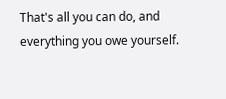That's all you can do, and everything you owe yourself.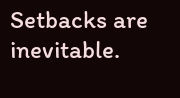Setbacks are inevitable.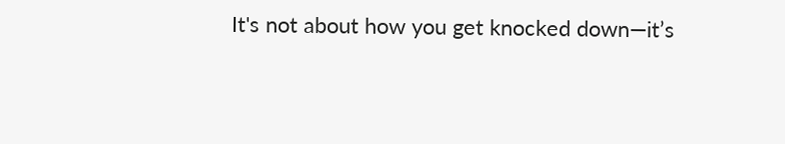It's not about how you get knocked down—it’s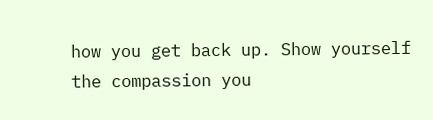how you get back up. Show yourself the compassion you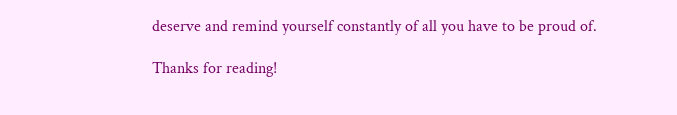deserve and remind yourself constantly of all you have to be proud of.

Thanks for reading!